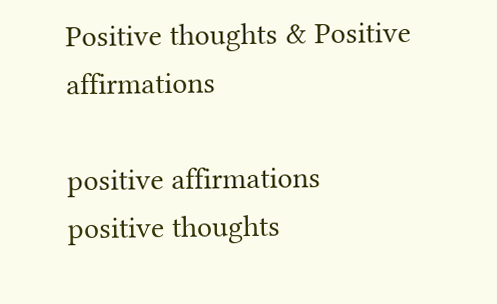Positive thoughts & Positive affirmations

positive affirmations positive thoughts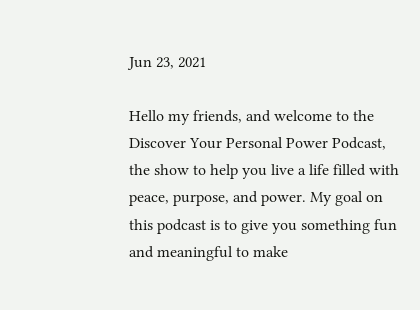Jun 23, 2021

Hello my friends, and welcome to the Discover Your Personal Power Podcast, the show to help you live a life filled with peace, purpose, and power. My goal on this podcast is to give you something fun and meaningful to make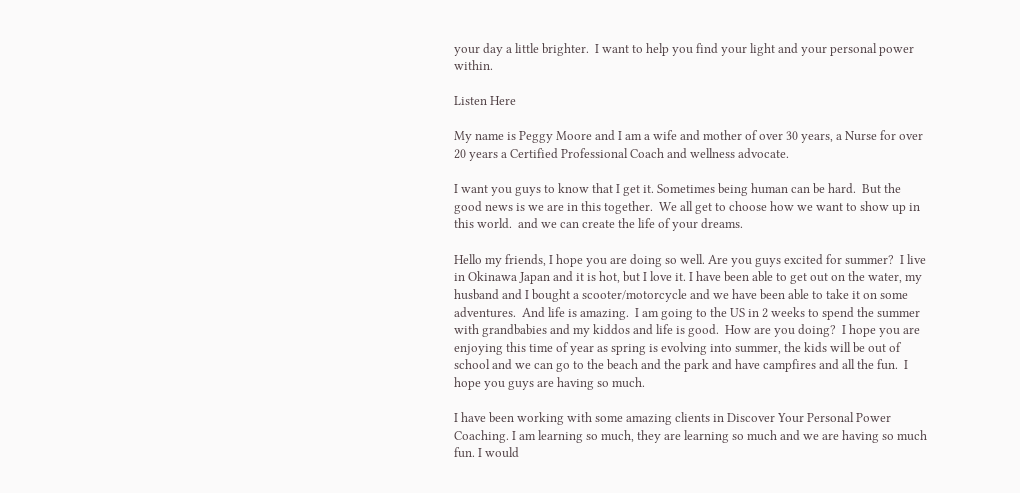your day a little brighter.  I want to help you find your light and your personal power within.

Listen Here

My name is Peggy Moore and I am a wife and mother of over 30 years, a Nurse for over 20 years a Certified Professional Coach and wellness advocate.

I want you guys to know that I get it. Sometimes being human can be hard.  But the good news is we are in this together.  We all get to choose how we want to show up in this world.  and we can create the life of your dreams.

Hello my friends, I hope you are doing so well. Are you guys excited for summer?  I live in Okinawa Japan and it is hot, but I love it. I have been able to get out on the water, my husband and I bought a scooter/motorcycle and we have been able to take it on some adventures.  And life is amazing.  I am going to the US in 2 weeks to spend the summer with grandbabies and my kiddos and life is good.  How are you doing?  I hope you are enjoying this time of year as spring is evolving into summer, the kids will be out of school and we can go to the beach and the park and have campfires and all the fun.  I hope you guys are having so much.

I have been working with some amazing clients in Discover Your Personal Power Coaching. I am learning so much, they are learning so much and we are having so much fun. I would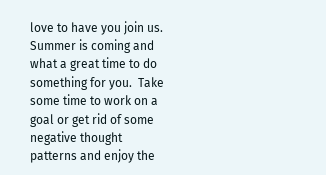love to have you join us.  Summer is coming and what a great time to do something for you.  Take some time to work on a goal or get rid of some negative thought patterns and enjoy the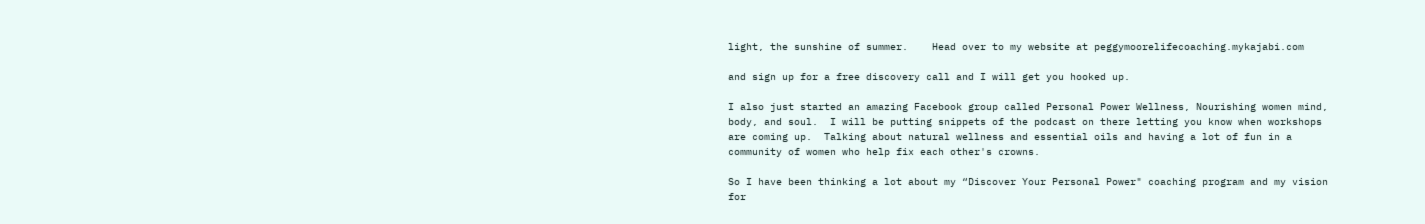light, the sunshine of summer.    Head over to my website at peggymoorelifecoaching.mykajabi.com

and sign up for a free discovery call and I will get you hooked up.

I also just started an amazing Facebook group called Personal Power Wellness, Nourishing women mind, body, and soul.  I will be putting snippets of the podcast on there letting you know when workshops are coming up.  Talking about natural wellness and essential oils and having a lot of fun in a community of women who help fix each other's crowns.

So I have been thinking a lot about my “Discover Your Personal Power" coaching program and my vision for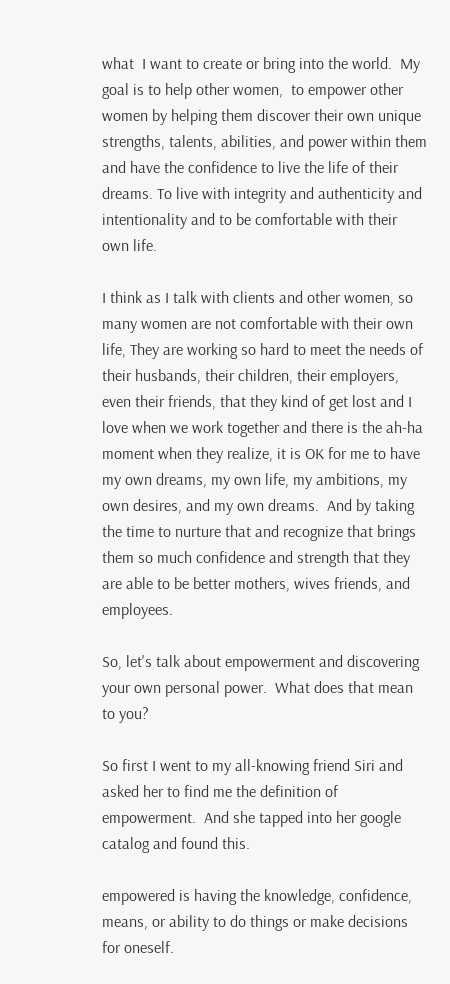what  I want to create or bring into the world.  My goal is to help other women,  to empower other women by helping them discover their own unique strengths, talents, abilities, and power within them and have the confidence to live the life of their dreams. To live with integrity and authenticity and intentionality and to be comfortable with their own life.

I think as I talk with clients and other women, so many women are not comfortable with their own life, They are working so hard to meet the needs of their husbands, their children, their employers, even their friends, that they kind of get lost and I love when we work together and there is the ah-ha moment when they realize, it is OK for me to have my own dreams, my own life, my ambitions, my own desires, and my own dreams.  And by taking the time to nurture that and recognize that brings them so much confidence and strength that they are able to be better mothers, wives friends, and employees.

So, let's talk about empowerment and discovering your own personal power.  What does that mean to you?

So first I went to my all-knowing friend Siri and asked her to find me the definition of empowerment.  And she tapped into her google catalog and found this.

empowered is having the knowledge, confidence, means, or ability to do things or make decisions for oneself.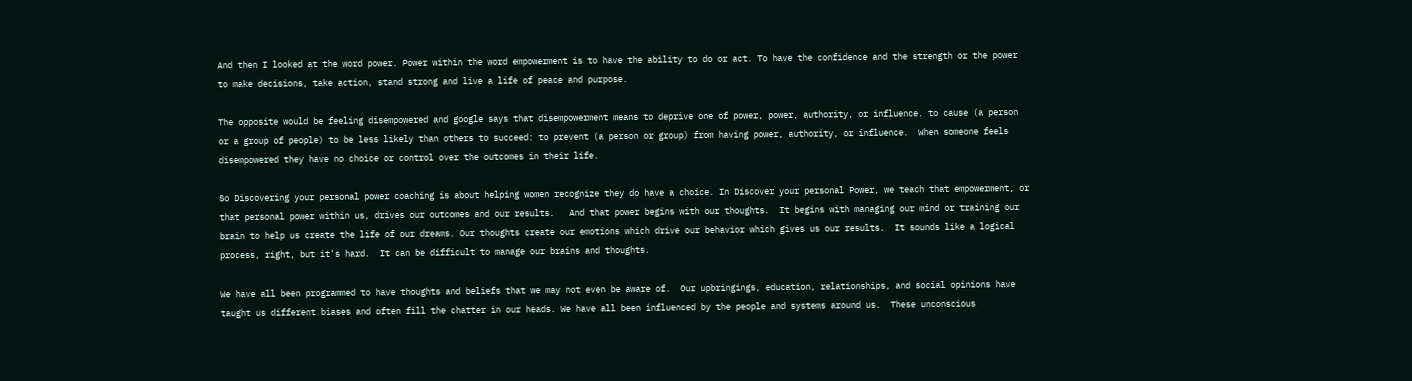And then I looked at the word power. Power within the word empowerment is to have the ability to do or act. To have the confidence and the strength or the power to make decisions, take action, stand strong and live a life of peace and purpose.

The opposite would be feeling disempowered and google says that disempowerment means to deprive one of power, power, authority, or influence. to cause (a person or a group of people) to be less likely than others to succeed: to prevent (a person or group) from having power, authority, or influence.  When someone feels disempowered they have no choice or control over the outcomes in their life.

So Discovering your personal power coaching is about helping women recognize they do have a choice. In Discover your personal Power, we teach that empowerment, or that personal power within us, drives our outcomes and our results.   And that power begins with our thoughts.  It begins with managing our mind or training our brain to help us create the life of our dreams. Our thoughts create our emotions which drive our behavior which gives us our results.  It sounds like a logical process, right, but it's hard.  It can be difficult to manage our brains and thoughts.

We have all been programmed to have thoughts and beliefs that we may not even be aware of.  Our upbringings, education, relationships, and social opinions have taught us different biases and often fill the chatter in our heads. We have all been influenced by the people and systems around us.  These unconscious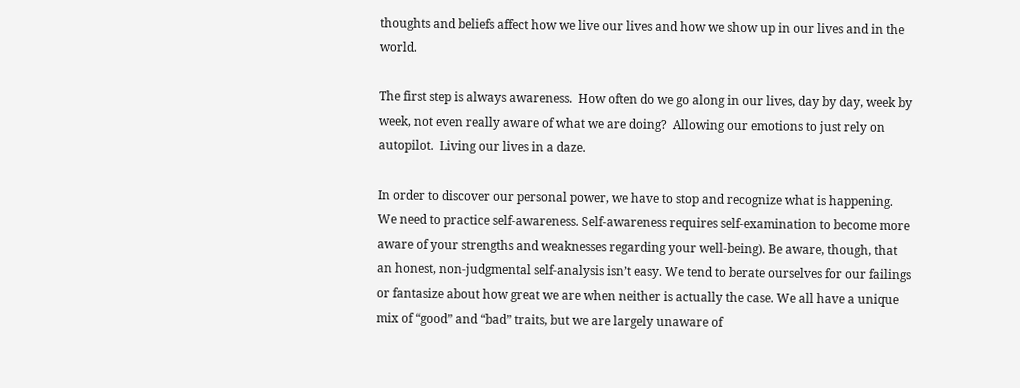thoughts and beliefs affect how we live our lives and how we show up in our lives and in the world.

The first step is always awareness.  How often do we go along in our lives, day by day, week by week, not even really aware of what we are doing?  Allowing our emotions to just rely on autopilot.  Living our lives in a daze.

In order to discover our personal power, we have to stop and recognize what is happening.  We need to practice self-awareness. Self-awareness requires self-examination to become more aware of your strengths and weaknesses regarding your well-being). Be aware, though, that an honest, non-judgmental self-analysis isn’t easy. We tend to berate ourselves for our failings or fantasize about how great we are when neither is actually the case. We all have a unique mix of “good” and “bad” traits, but we are largely unaware of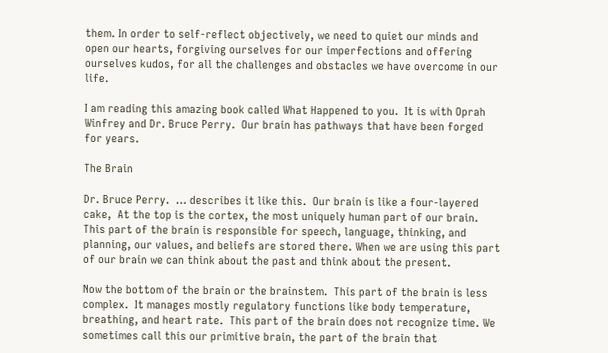them. In order to self-reflect objectively, we need to quiet our minds and open our hearts, forgiving ourselves for our imperfections and offering ourselves kudos, for all the challenges and obstacles we have overcome in our life.

I am reading this amazing book called What Happened to you.  It is with Oprah Winfrey and Dr. Bruce Perry.  Our brain has pathways that have been forged for years.

The Brain

Dr. Bruce Perry.  … describes it like this.  Our brain is like a four-layered cake,  At the top is the cortex, the most uniquely human part of our brain.  This part of the brain is responsible for speech, language, thinking, and planning, our values, and beliefs are stored there. When we are using this part of our brain we can think about the past and think about the present.

Now the bottom of the brain or the brainstem.  This part of the brain is less complex.  It manages mostly regulatory functions like body temperature, breathing, and heart rate.  This part of the brain does not recognize time. We sometimes call this our primitive brain, the part of the brain that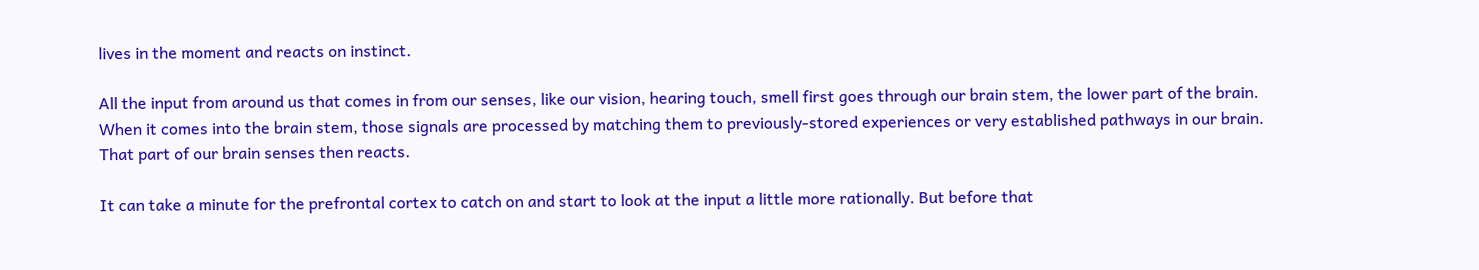lives in the moment and reacts on instinct.

All the input from around us that comes in from our senses, like our vision, hearing touch, smell first goes through our brain stem, the lower part of the brain. When it comes into the brain stem, those signals are processed by matching them to previously-stored experiences or very established pathways in our brain. That part of our brain senses then reacts.

It can take a minute for the prefrontal cortex to catch on and start to look at the input a little more rationally. But before that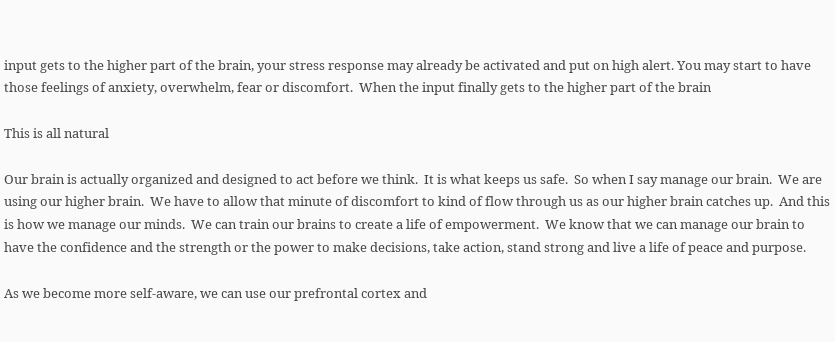input gets to the higher part of the brain, your stress response may already be activated and put on high alert. You may start to have those feelings of anxiety, overwhelm, fear or discomfort.  When the input finally gets to the higher part of the brain

This is all natural

Our brain is actually organized and designed to act before we think.  It is what keeps us safe.  So when I say manage our brain.  We are using our higher brain.  We have to allow that minute of discomfort to kind of flow through us as our higher brain catches up.  And this is how we manage our minds.  We can train our brains to create a life of empowerment.  We know that we can manage our brain to have the confidence and the strength or the power to make decisions, take action, stand strong and live a life of peace and purpose.

As we become more self-aware, we can use our prefrontal cortex and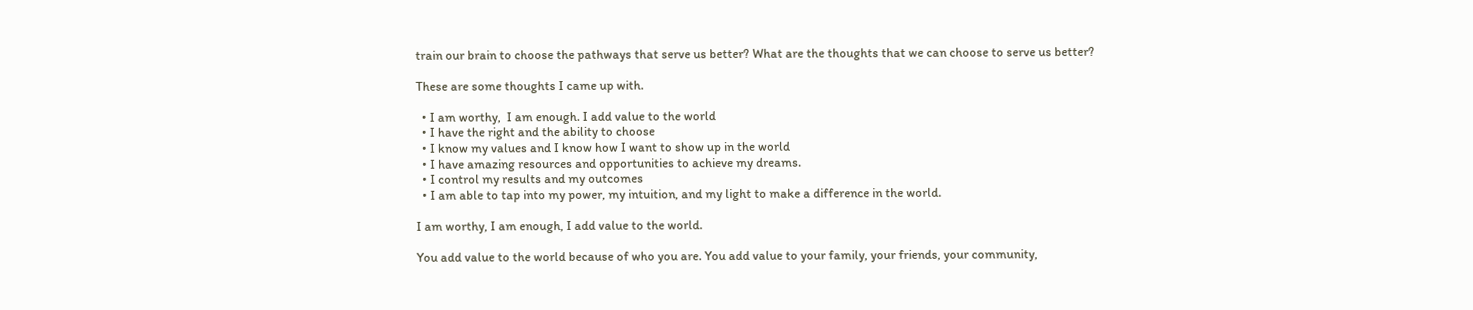train our brain to choose the pathways that serve us better? What are the thoughts that we can choose to serve us better?

These are some thoughts I came up with.

  • I am worthy,  I am enough. I add value to the world
  • I have the right and the ability to choose
  • I know my values and I know how I want to show up in the world
  • I have amazing resources and opportunities to achieve my dreams.
  • I control my results and my outcomes
  • I am able to tap into my power, my intuition, and my light to make a difference in the world.

I am worthy, I am enough, I add value to the world.

You add value to the world because of who you are. You add value to your family, your friends, your community,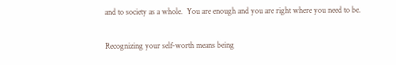and to society as a whole.  You are enough and you are right where you need to be.

Recognizing your self-worth means being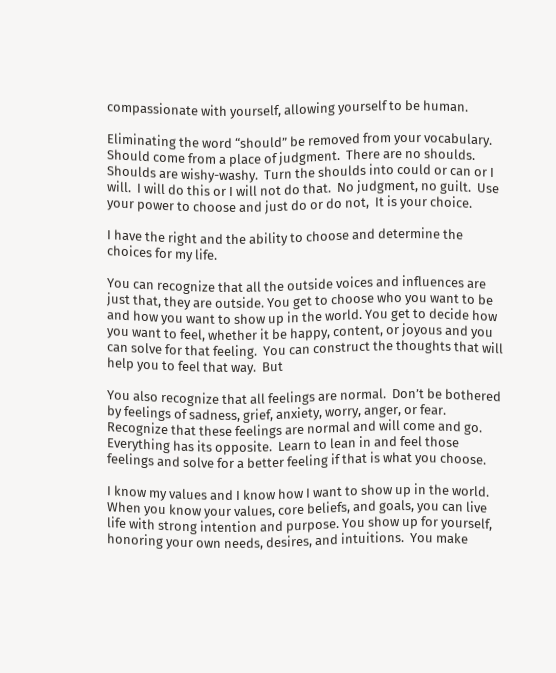compassionate with yourself, allowing yourself to be human.

Eliminating the word “should” be removed from your vocabulary.  Should come from a place of judgment.  There are no shoulds. Shoulds are wishy-washy.  Turn the shoulds into could or can or I will.  I will do this or I will not do that.  No judgment, no guilt.  Use your power to choose and just do or do not,  It is your choice.

I have the right and the ability to choose and determine the choices for my life.

You can recognize that all the outside voices and influences are just that, they are outside. You get to choose who you want to be and how you want to show up in the world. You get to decide how you want to feel, whether it be happy, content, or joyous and you can solve for that feeling.  You can construct the thoughts that will help you to feel that way.  But

You also recognize that all feelings are normal.  Don’t be bothered by feelings of sadness, grief, anxiety, worry, anger, or fear. Recognize that these feelings are normal and will come and go. Everything has its opposite.  Learn to lean in and feel those feelings and solve for a better feeling if that is what you choose.

I know my values and I know how I want to show up in the world.  When you know your values, core beliefs, and goals, you can live life with strong intention and purpose. You show up for yourself, honoring your own needs, desires, and intuitions.  You make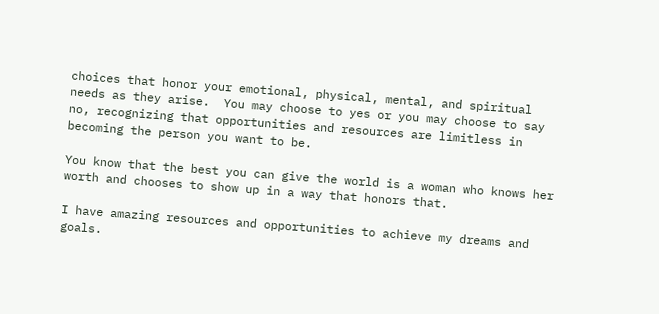choices that honor your emotional, physical, mental, and spiritual needs as they arise.  You may choose to yes or you may choose to say no, recognizing that opportunities and resources are limitless in becoming the person you want to be.

You know that the best you can give the world is a woman who knows her worth and chooses to show up in a way that honors that.

I have amazing resources and opportunities to achieve my dreams and goals.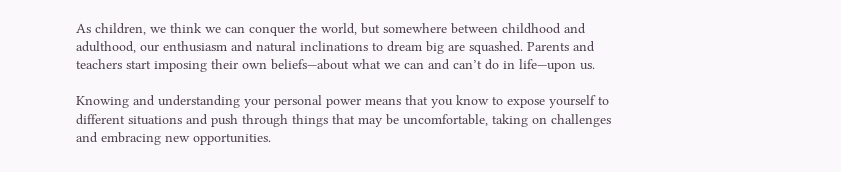As children, we think we can conquer the world, but somewhere between childhood and adulthood, our enthusiasm and natural inclinations to dream big are squashed. Parents and teachers start imposing their own beliefs—about what we can and can’t do in life—upon us.

Knowing and understanding your personal power means that you know to expose yourself to different situations and push through things that may be uncomfortable, taking on challenges and embracing new opportunities.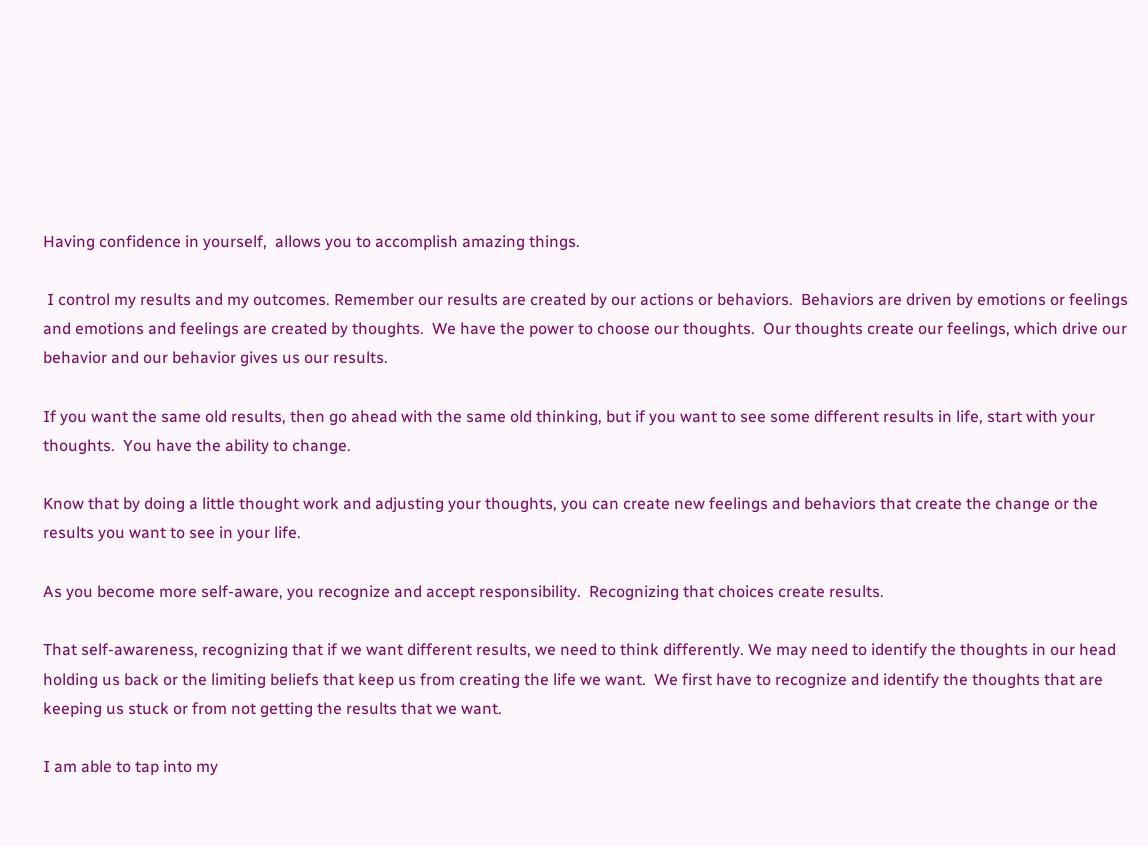Having confidence in yourself,  allows you to accomplish amazing things.

 I control my results and my outcomes. Remember our results are created by our actions or behaviors.  Behaviors are driven by emotions or feelings and emotions and feelings are created by thoughts.  We have the power to choose our thoughts.  Our thoughts create our feelings, which drive our behavior and our behavior gives us our results.

If you want the same old results, then go ahead with the same old thinking, but if you want to see some different results in life, start with your thoughts.  You have the ability to change.

Know that by doing a little thought work and adjusting your thoughts, you can create new feelings and behaviors that create the change or the results you want to see in your life.

As you become more self-aware, you recognize and accept responsibility.  Recognizing that choices create results.

That self-awareness, recognizing that if we want different results, we need to think differently. We may need to identify the thoughts in our head holding us back or the limiting beliefs that keep us from creating the life we want.  We first have to recognize and identify the thoughts that are keeping us stuck or from not getting the results that we want.

I am able to tap into my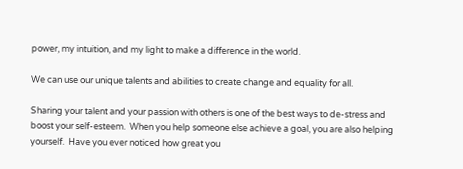power, my intuition, and my light to make a difference in the world.

We can use our unique talents and abilities to create change and equality for all.

Sharing your talent and your passion with others is one of the best ways to de-stress and boost your self-esteem.  When you help someone else achieve a goal, you are also helping yourself.  Have you ever noticed how great you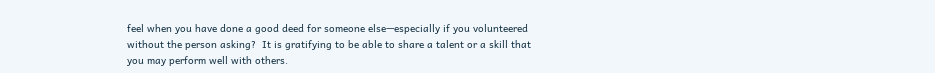feel when you have done a good deed for someone else—especially if you volunteered without the person asking?  It is gratifying to be able to share a talent or a skill that you may perform well with others.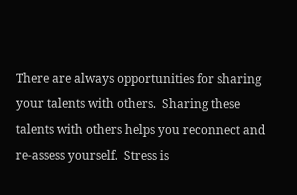There are always opportunities for sharing your talents with others.  Sharing these talents with others helps you reconnect and re-assess yourself.  Stress is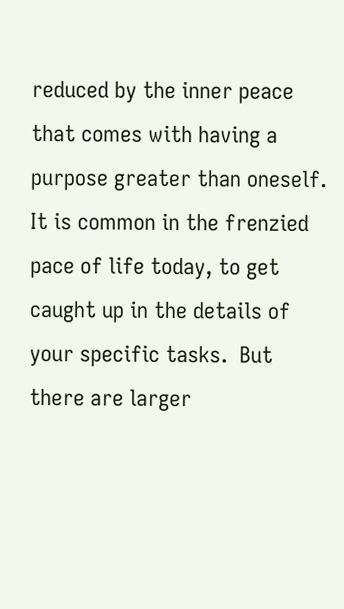reduced by the inner peace that comes with having a purpose greater than oneself.  It is common in the frenzied pace of life today, to get caught up in the details of your specific tasks.  But there are larger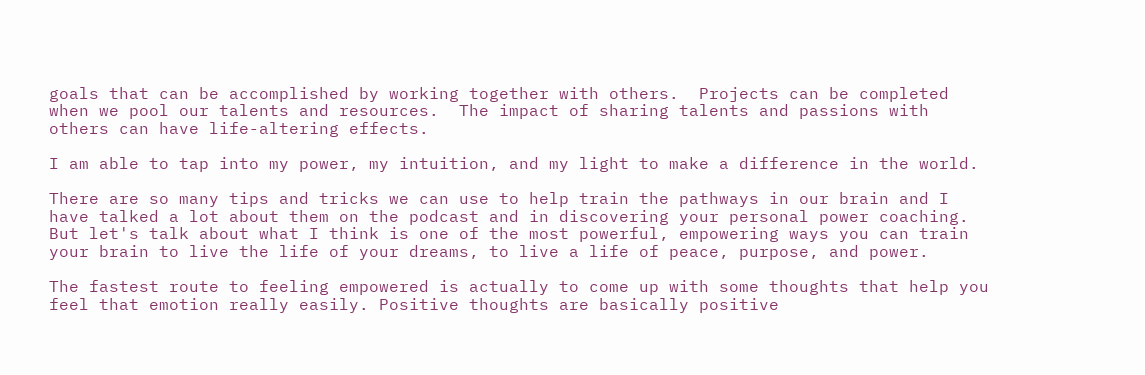goals that can be accomplished by working together with others.  Projects can be completed when we pool our talents and resources.  The impact of sharing talents and passions with others can have life-altering effects.

I am able to tap into my power, my intuition, and my light to make a difference in the world.

There are so many tips and tricks we can use to help train the pathways in our brain and I have talked a lot about them on the podcast and in discovering your personal power coaching. But let's talk about what I think is one of the most powerful, empowering ways you can train your brain to live the life of your dreams, to live a life of peace, purpose, and power.

The fastest route to feeling empowered is actually to come up with some thoughts that help you feel that emotion really easily. Positive thoughts are basically positive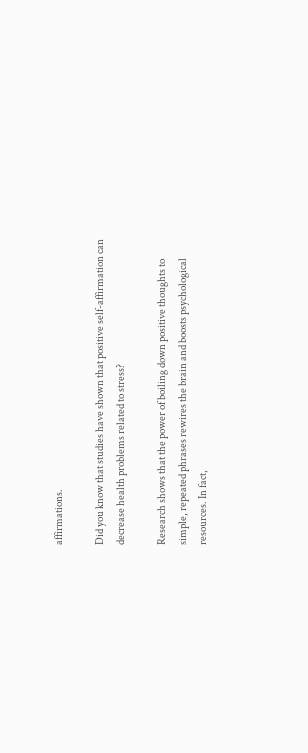affirmations.

Did you know that studies have shown that positive self-affirmation can decrease health problems related to stress?

Research shows that the power of boiling down positive thoughts to simple, repeated phrases rewires the brain and boosts psychological resources. In fact,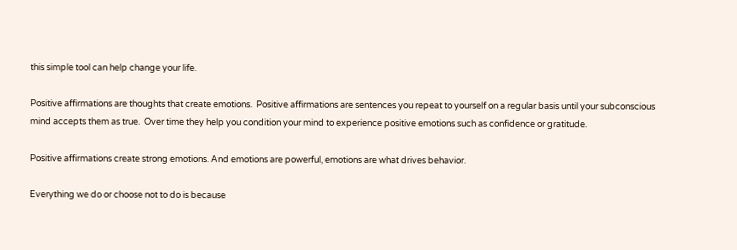this simple tool can help change your life.

Positive affirmations are thoughts that create emotions.  Positive affirmations are sentences you repeat to yourself on a regular basis until your subconscious mind accepts them as true.  Over time they help you condition your mind to experience positive emotions such as confidence or gratitude.

Positive affirmations create strong emotions. And emotions are powerful, emotions are what drives behavior.

Everything we do or choose not to do is because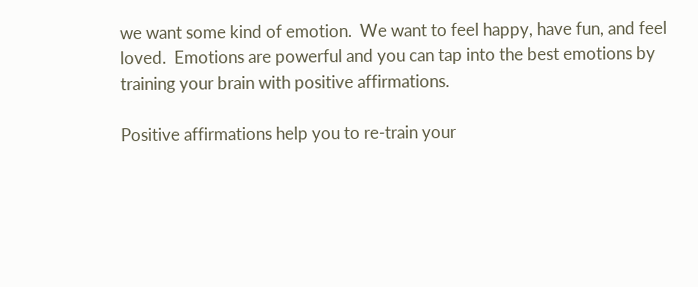we want some kind of emotion.  We want to feel happy, have fun, and feel loved.  Emotions are powerful and you can tap into the best emotions by training your brain with positive affirmations.

Positive affirmations help you to re-train your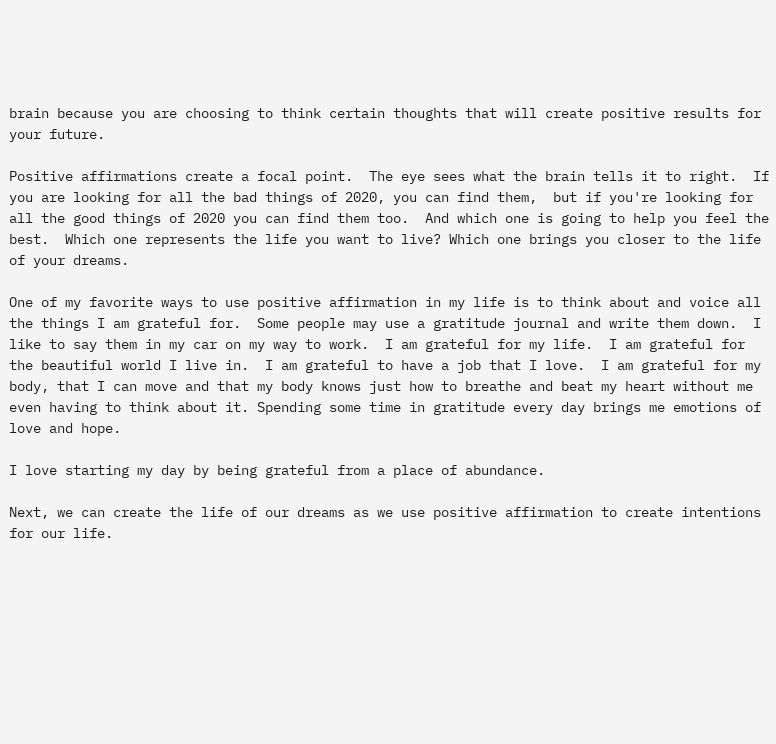brain because you are choosing to think certain thoughts that will create positive results for your future.

Positive affirmations create a focal point.  The eye sees what the brain tells it to right.  If you are looking for all the bad things of 2020, you can find them,  but if you're looking for all the good things of 2020 you can find them too.  And which one is going to help you feel the best.  Which one represents the life you want to live? Which one brings you closer to the life of your dreams.

One of my favorite ways to use positive affirmation in my life is to think about and voice all the things I am grateful for.  Some people may use a gratitude journal and write them down.  I like to say them in my car on my way to work.  I am grateful for my life.  I am grateful for the beautiful world I live in.  I am grateful to have a job that I love.  I am grateful for my body, that I can move and that my body knows just how to breathe and beat my heart without me even having to think about it. Spending some time in gratitude every day brings me emotions of love and hope.

I love starting my day by being grateful from a place of abundance.

Next, we can create the life of our dreams as we use positive affirmation to create intentions for our life.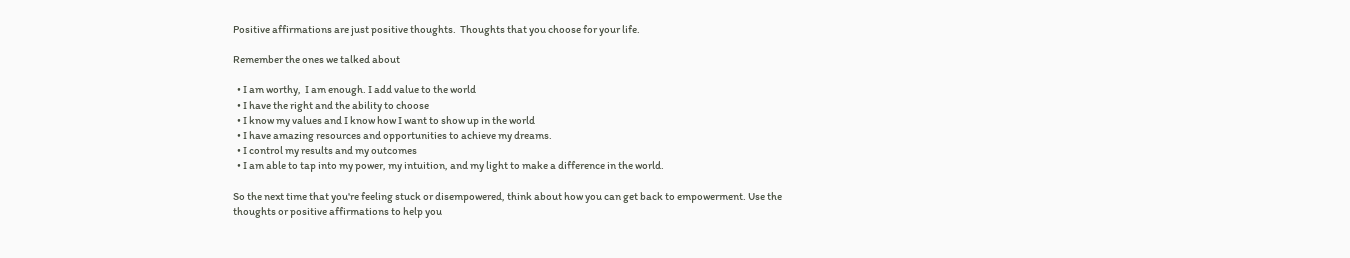Positive affirmations are just positive thoughts.  Thoughts that you choose for your life.

Remember the ones we talked about

  • I am worthy,  I am enough. I add value to the world
  • I have the right and the ability to choose
  • I know my values and I know how I want to show up in the world
  • I have amazing resources and opportunities to achieve my dreams.
  • I control my results and my outcomes
  • I am able to tap into my power, my intuition, and my light to make a difference in the world.

So the next time that you're feeling stuck or disempowered, think about how you can get back to empowerment. Use the thoughts or positive affirmations to help you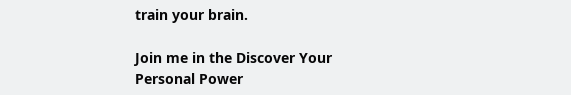train your brain.

Join me in the Discover Your Personal Power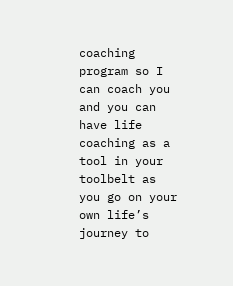coaching program so I can coach you and you can have life coaching as a tool in your toolbelt as you go on your own life’s journey to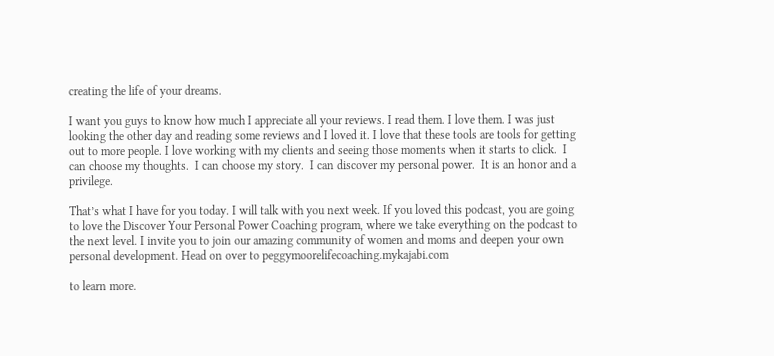creating the life of your dreams.

I want you guys to know how much I appreciate all your reviews. I read them. I love them. I was just looking the other day and reading some reviews and I loved it. I love that these tools are tools for getting out to more people. I love working with my clients and seeing those moments when it starts to click.  I can choose my thoughts.  I can choose my story.  I can discover my personal power.  It is an honor and a privilege.

That’s what I have for you today. I will talk with you next week. If you loved this podcast, you are going to love the Discover Your Personal Power Coaching program, where we take everything on the podcast to the next level. I invite you to join our amazing community of women and moms and deepen your own personal development. Head on over to peggymoorelifecoaching.mykajabi.com

to learn more.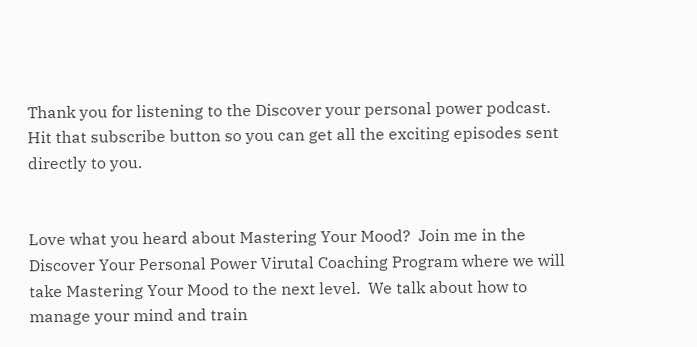Thank you for listening to the Discover your personal power podcast. Hit that subscribe button so you can get all the exciting episodes sent directly to you.


Love what you heard about Mastering Your Mood?  Join me in the Discover Your Personal Power Virutal Coaching Program where we will take Mastering Your Mood to the next level.  We talk about how to manage your mind and train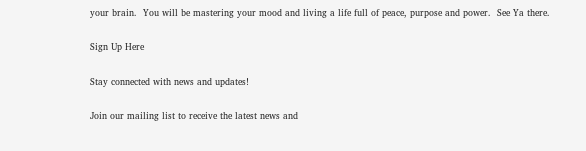your brain.  You will be mastering your mood and living a life full of peace, purpose and power.  See Ya there.

Sign Up Here

Stay connected with news and updates!

Join our mailing list to receive the latest news and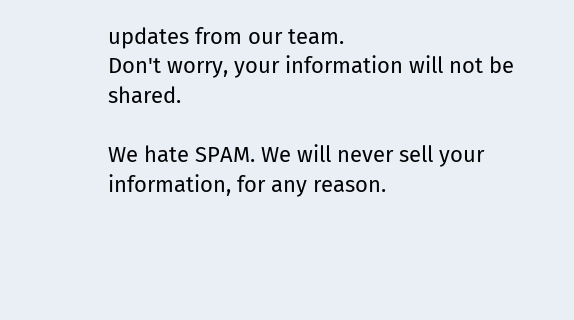updates from our team.
Don't worry, your information will not be shared.

We hate SPAM. We will never sell your information, for any reason.